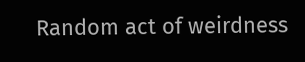Random act of weirdness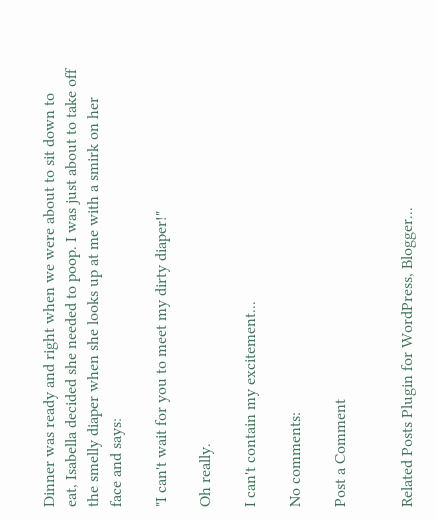Dinner was ready and right when we were about to sit down to eat, Isabella decided she needed to poop. I was just about to take off the smelly diaper when she looks up at me with a smirk on her face and says:

"I can't wait for you to meet my dirty diaper!"

Oh really.

I can't contain my excitement...

No comments:

Post a Comment


Related Posts Plugin for WordPress, Blogger...